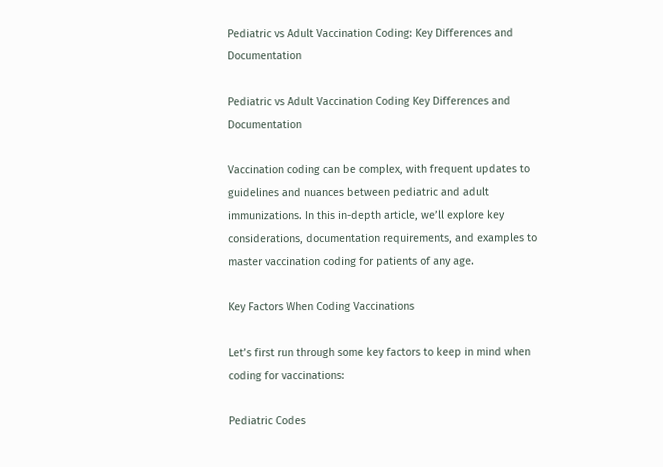Pediatric vs Adult Vaccination Coding: Key Differences and Documentation

Pediatric vs Adult Vaccination Coding Key Differences and Documentation

Vaccination coding can be complex, with frequent updates to guidelines and nuances between pediatric and adult immunizations. In this in-depth article, we’ll explore key considerations, documentation requirements, and examples to master vaccination coding for patients of any age.

Key Factors When Coding Vaccinations

Let’s first run through some key factors to keep in mind when coding for vaccinations:

Pediatric Codes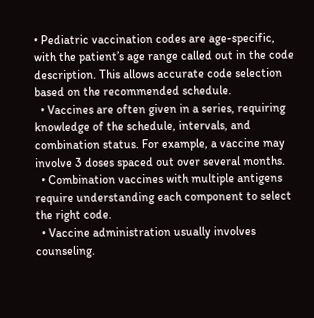• Pediatric vaccination codes are age-specific, with the patient’s age range called out in the code description. This allows accurate code selection based on the recommended schedule.
  • Vaccines are often given in a series, requiring knowledge of the schedule, intervals, and combination status. For example, a vaccine may involve 3 doses spaced out over several months.
  • Combination vaccines with multiple antigens require understanding each component to select the right code.
  • Vaccine administration usually involves counseling.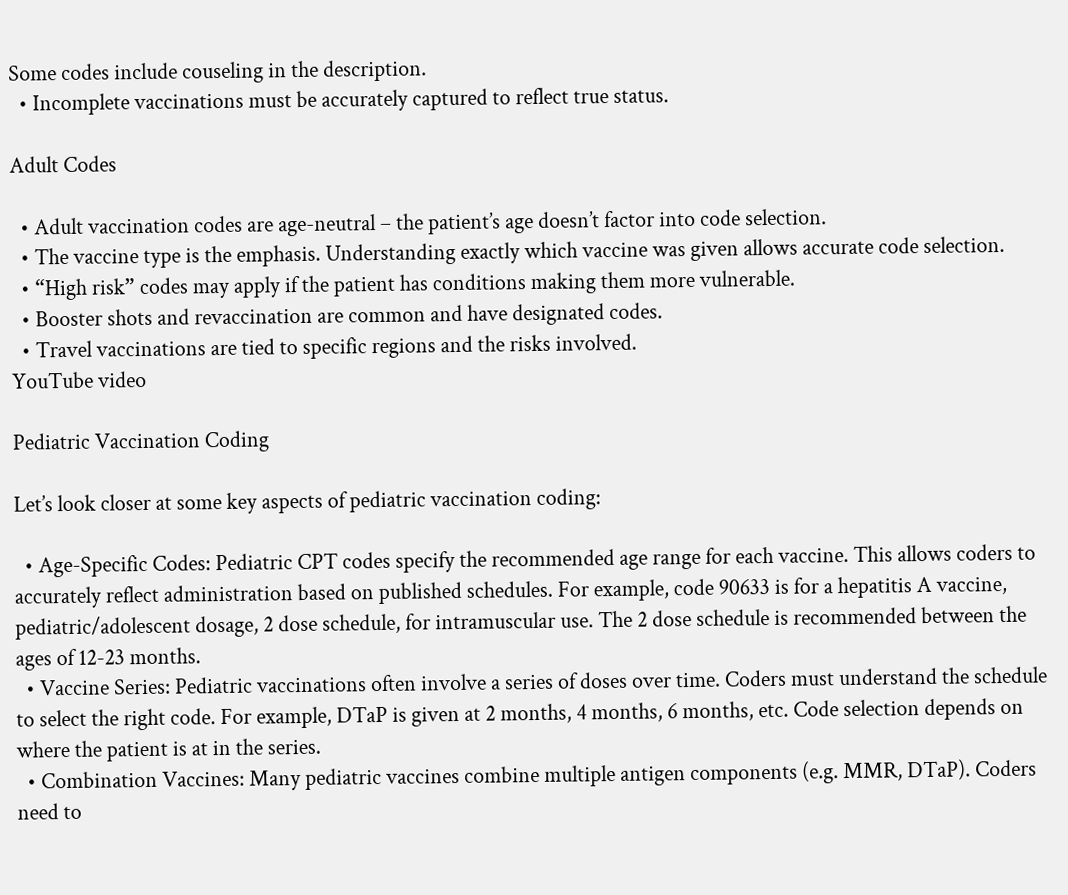Some codes include couseling in the description.
  • Incomplete vaccinations must be accurately captured to reflect true status.

Adult Codes

  • Adult vaccination codes are age-neutral – the patient’s age doesn’t factor into code selection.
  • The vaccine type is the emphasis. Understanding exactly which vaccine was given allows accurate code selection.
  • “High risk” codes may apply if the patient has conditions making them more vulnerable.
  • Booster shots and revaccination are common and have designated codes.
  • Travel vaccinations are tied to specific regions and the risks involved.
YouTube video

Pediatric Vaccination Coding

Let’s look closer at some key aspects of pediatric vaccination coding:

  • Age-Specific Codes: Pediatric CPT codes specify the recommended age range for each vaccine. This allows coders to accurately reflect administration based on published schedules. For example, code 90633 is for a hepatitis A vaccine, pediatric/adolescent dosage, 2 dose schedule, for intramuscular use. The 2 dose schedule is recommended between the ages of 12-23 months.
  • Vaccine Series: Pediatric vaccinations often involve a series of doses over time. Coders must understand the schedule to select the right code. For example, DTaP is given at 2 months, 4 months, 6 months, etc. Code selection depends on where the patient is at in the series.
  • Combination Vaccines: Many pediatric vaccines combine multiple antigen components (e.g. MMR, DTaP). Coders need to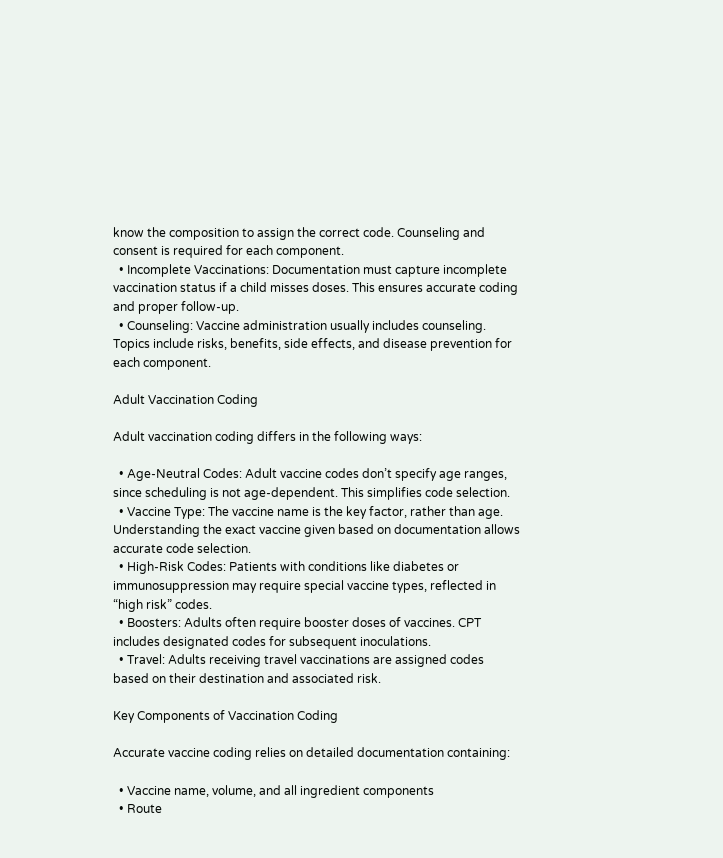know the composition to assign the correct code. Counseling and consent is required for each component.
  • Incomplete Vaccinations: Documentation must capture incomplete vaccination status if a child misses doses. This ensures accurate coding and proper follow-up.
  • Counseling: Vaccine administration usually includes counseling. Topics include risks, benefits, side effects, and disease prevention for each component.

Adult Vaccination Coding

Adult vaccination coding differs in the following ways:

  • Age-Neutral Codes: Adult vaccine codes don’t specify age ranges, since scheduling is not age-dependent. This simplifies code selection.
  • Vaccine Type: The vaccine name is the key factor, rather than age. Understanding the exact vaccine given based on documentation allows accurate code selection.
  • High-Risk Codes: Patients with conditions like diabetes or immunosuppression may require special vaccine types, reflected in “high risk” codes.
  • Boosters: Adults often require booster doses of vaccines. CPT includes designated codes for subsequent inoculations.
  • Travel: Adults receiving travel vaccinations are assigned codes based on their destination and associated risk.

Key Components of Vaccination Coding

Accurate vaccine coding relies on detailed documentation containing:

  • Vaccine name, volume, and all ingredient components
  • Route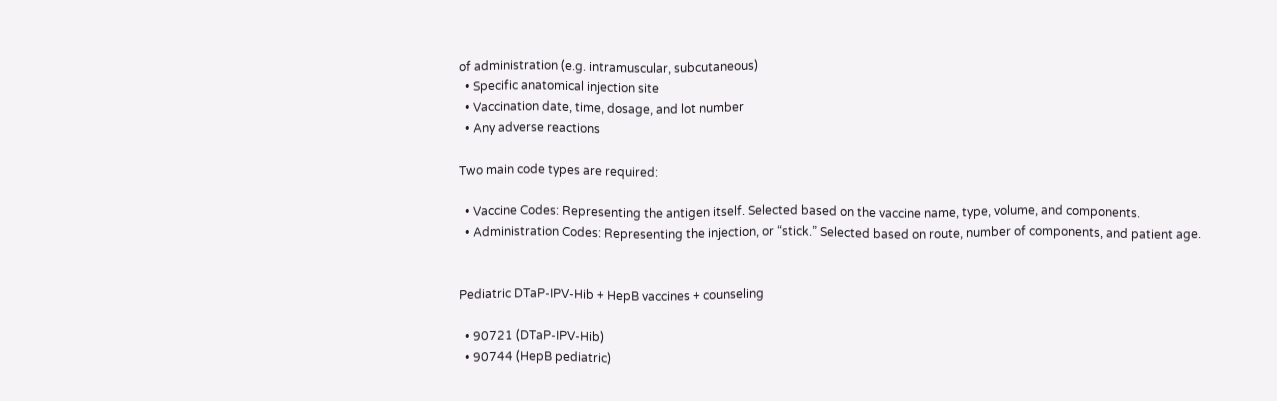of administration (e.g. intramuscular, subcutaneous)
  • Specific anatomical injection site
  • Vaccination date, time, dosage, and lot number
  • Any adverse reactions

Two main code types are required:

  • Vaccine Codes: Representing the antigen itself. Selected based on the vaccine name, type, volume, and components.
  • Administration Codes: Representing the injection, or “stick.” Selected based on route, number of components, and patient age.


Pediatric DTaP-IPV-Hib + HepB vaccines + counseling

  • 90721 (DTaP-IPV-Hib)
  • 90744 (HepB pediatric)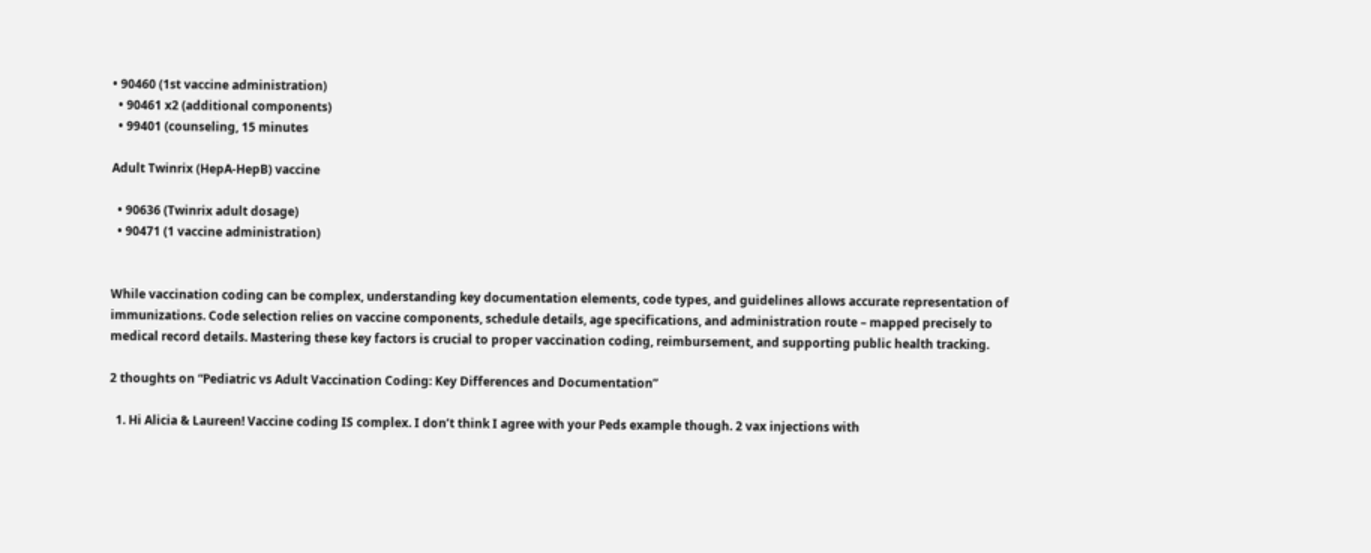• 90460 (1st vaccine administration)
  • 90461 x2 (additional components)
  • 99401 (counseling, 15 minutes

Adult Twinrix (HepA-HepB) vaccine

  • 90636 (Twinrix adult dosage)
  • 90471 (1 vaccine administration)


While vaccination coding can be complex, understanding key documentation elements, code types, and guidelines allows accurate representation of immunizations. Code selection relies on vaccine components, schedule details, age specifications, and administration route – mapped precisely to medical record details. Mastering these key factors is crucial to proper vaccination coding, reimbursement, and supporting public health tracking.

2 thoughts on “Pediatric vs Adult Vaccination Coding: Key Differences and Documentation”

  1. Hi Alicia & Laureen! Vaccine coding IS complex. I don’t think I agree with your Peds example though. 2 vax injections with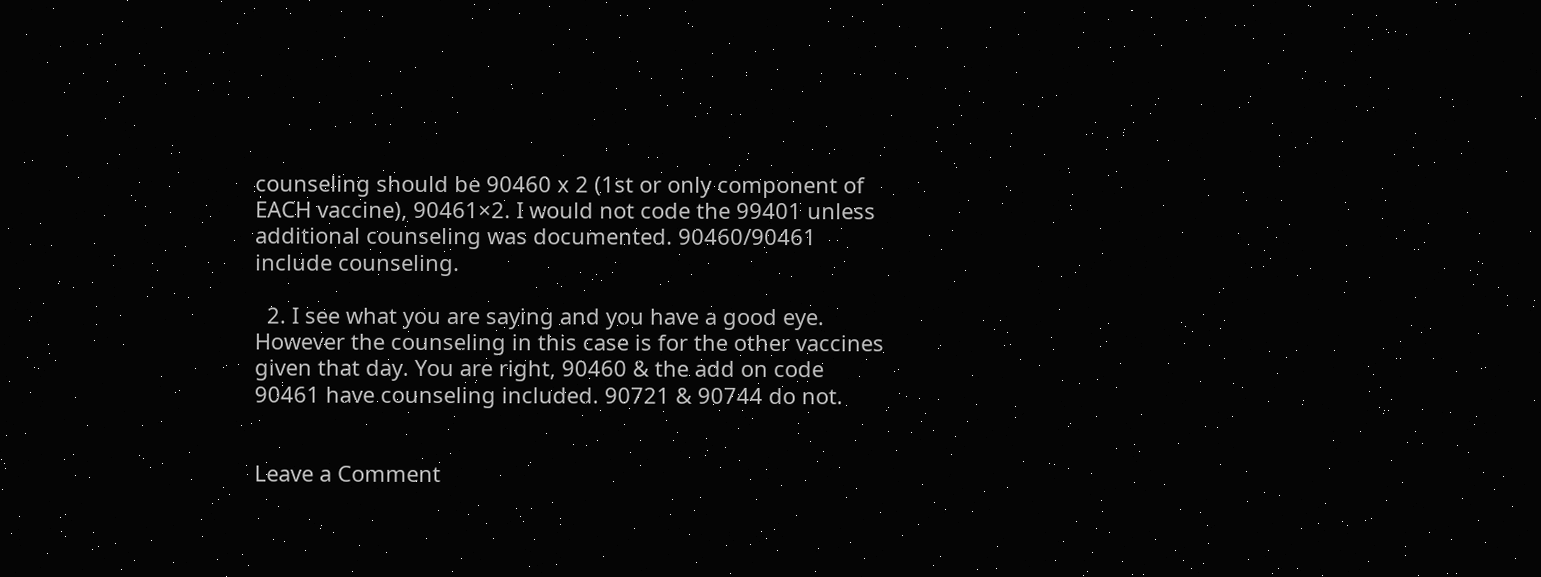counseling should be 90460 x 2 (1st or only component of EACH vaccine), 90461×2. I would not code the 99401 unless additional counseling was documented. 90460/90461 include counseling.

  2. I see what you are saying and you have a good eye. However the counseling in this case is for the other vaccines given that day. You are right, 90460 & the add on code 90461 have counseling included. 90721 & 90744 do not.


Leave a Comment